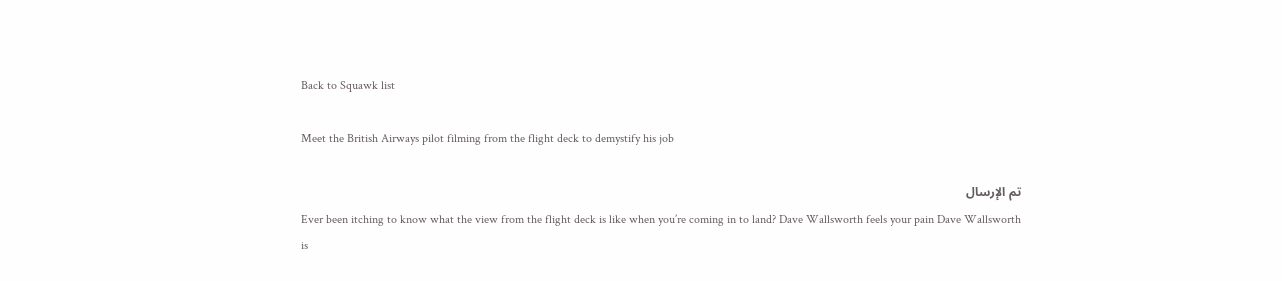Back to Squawk list

Meet the British Airways pilot filming from the flight deck to demystify his job

تم الإرسال
Ever been itching to know what the view from the flight deck is like when you’re coming in to land? Dave Wallsworth feels your pain Dave Wallsworth is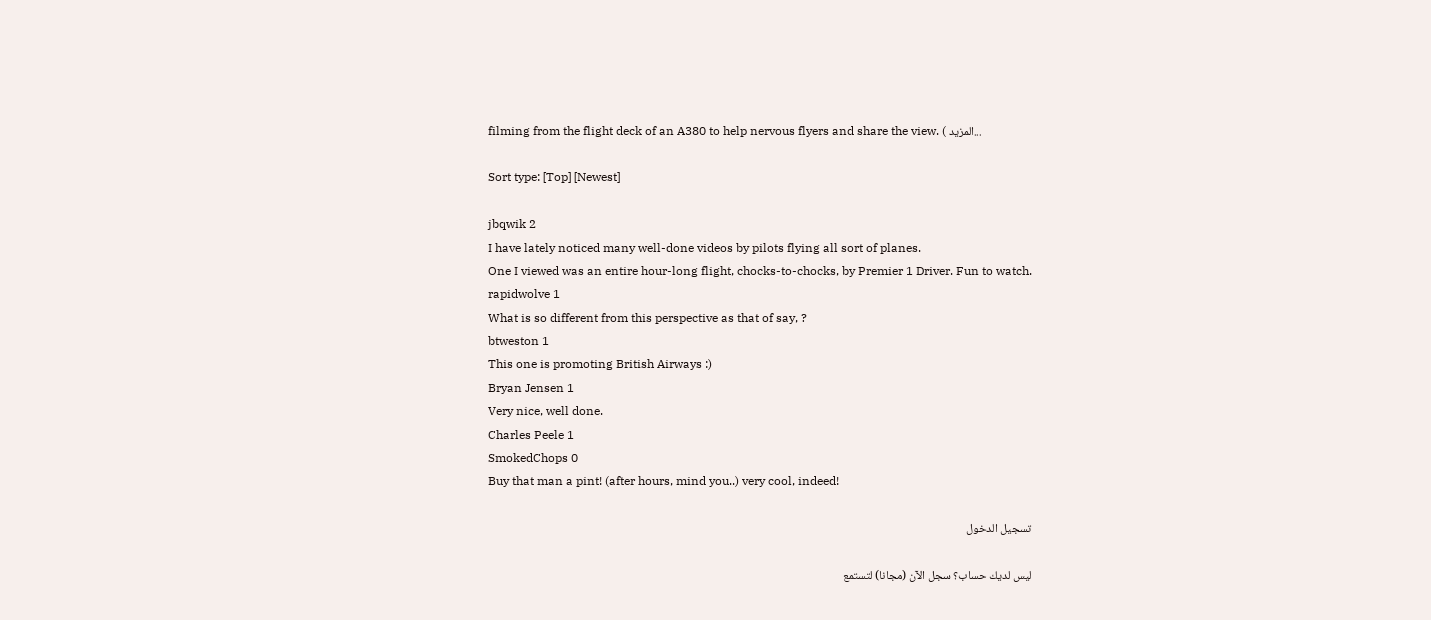filming from the flight deck of an A380 to help nervous flyers and share the view. ( المزيد...

Sort type: [Top] [Newest]

jbqwik 2
I have lately noticed many well-done videos by pilots flying all sort of planes.
One I viewed was an entire hour-long flight, chocks-to-chocks, by Premier 1 Driver. Fun to watch.
rapidwolve 1
What is so different from this perspective as that of say, ?
btweston 1
This one is promoting British Airways :)
Bryan Jensen 1
Very nice, well done.
Charles Peele 1
SmokedChops 0
Buy that man a pint! (after hours, mind you..) very cool, indeed!

تسجيل الدخول

ليس لديك حساب؟ سجل الآن (مجانا) لتستمع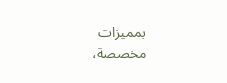بمميزات مخصصة،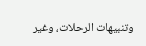وتنبيهات الرحلات، وغير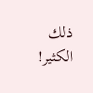ذلك الكثير!